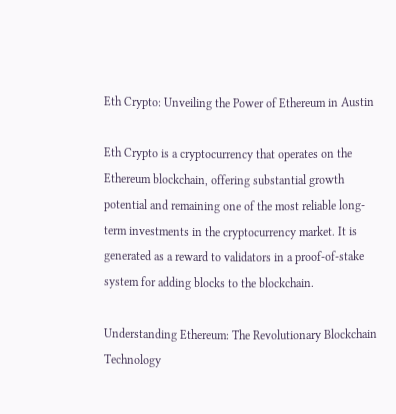Eth Crypto: Unveiling the Power of Ethereum in Austin

Eth Crypto is a cryptocurrency that operates on the Ethereum blockchain, offering substantial growth potential and remaining one of the most reliable long-term investments in the cryptocurrency market. It is generated as a reward to validators in a proof-of-stake system for adding blocks to the blockchain.

Understanding Ethereum: The Revolutionary Blockchain Technology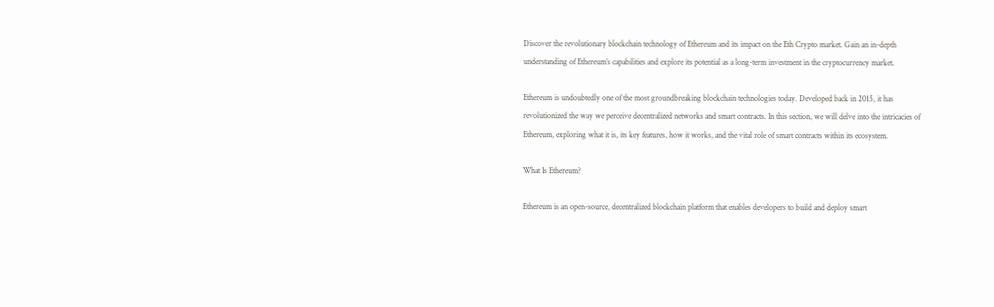Discover the revolutionary blockchain technology of Ethereum and its impact on the Eth Crypto market. Gain an in-depth understanding of Ethereum’s capabilities and explore its potential as a long-term investment in the cryptocurrency market.

Ethereum is undoubtedly one of the most groundbreaking blockchain technologies today. Developed back in 2015, it has revolutionized the way we perceive decentralized networks and smart contracts. In this section, we will delve into the intricacies of Ethereum, exploring what it is, its key features, how it works, and the vital role of smart contracts within its ecosystem.

What Is Ethereum?

Ethereum is an open-source, decentralized blockchain platform that enables developers to build and deploy smart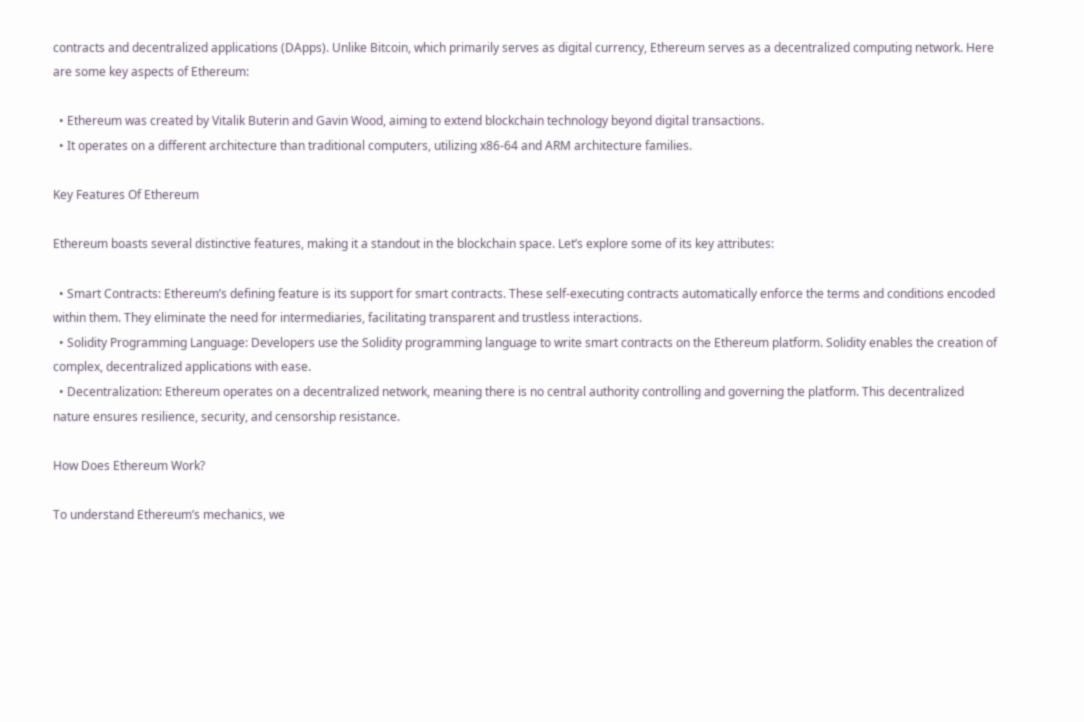contracts and decentralized applications (DApps). Unlike Bitcoin, which primarily serves as digital currency, Ethereum serves as a decentralized computing network. Here are some key aspects of Ethereum:

  • Ethereum was created by Vitalik Buterin and Gavin Wood, aiming to extend blockchain technology beyond digital transactions.
  • It operates on a different architecture than traditional computers, utilizing x86-64 and ARM architecture families.

Key Features Of Ethereum

Ethereum boasts several distinctive features, making it a standout in the blockchain space. Let’s explore some of its key attributes:

  • Smart Contracts: Ethereum’s defining feature is its support for smart contracts. These self-executing contracts automatically enforce the terms and conditions encoded within them. They eliminate the need for intermediaries, facilitating transparent and trustless interactions.
  • Solidity Programming Language: Developers use the Solidity programming language to write smart contracts on the Ethereum platform. Solidity enables the creation of complex, decentralized applications with ease.
  • Decentralization: Ethereum operates on a decentralized network, meaning there is no central authority controlling and governing the platform. This decentralized nature ensures resilience, security, and censorship resistance.

How Does Ethereum Work?

To understand Ethereum’s mechanics, we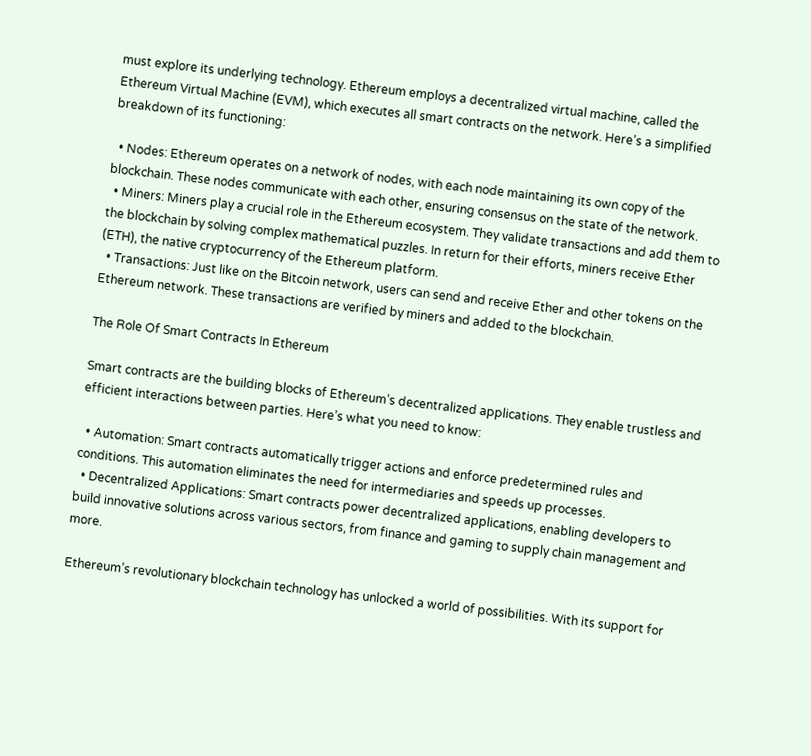must explore its underlying technology. Ethereum employs a decentralized virtual machine, called the Ethereum Virtual Machine (EVM), which executes all smart contracts on the network. Here’s a simplified breakdown of its functioning:

  • Nodes: Ethereum operates on a network of nodes, with each node maintaining its own copy of the blockchain. These nodes communicate with each other, ensuring consensus on the state of the network.
  • Miners: Miners play a crucial role in the Ethereum ecosystem. They validate transactions and add them to the blockchain by solving complex mathematical puzzles. In return for their efforts, miners receive Ether (ETH), the native cryptocurrency of the Ethereum platform.
  • Transactions: Just like on the Bitcoin network, users can send and receive Ether and other tokens on the Ethereum network. These transactions are verified by miners and added to the blockchain.

The Role Of Smart Contracts In Ethereum

Smart contracts are the building blocks of Ethereum’s decentralized applications. They enable trustless and efficient interactions between parties. Here’s what you need to know:

  • Automation: Smart contracts automatically trigger actions and enforce predetermined rules and conditions. This automation eliminates the need for intermediaries and speeds up processes.
  • Decentralized Applications: Smart contracts power decentralized applications, enabling developers to build innovative solutions across various sectors, from finance and gaming to supply chain management and more.

Ethereum’s revolutionary blockchain technology has unlocked a world of possibilities. With its support for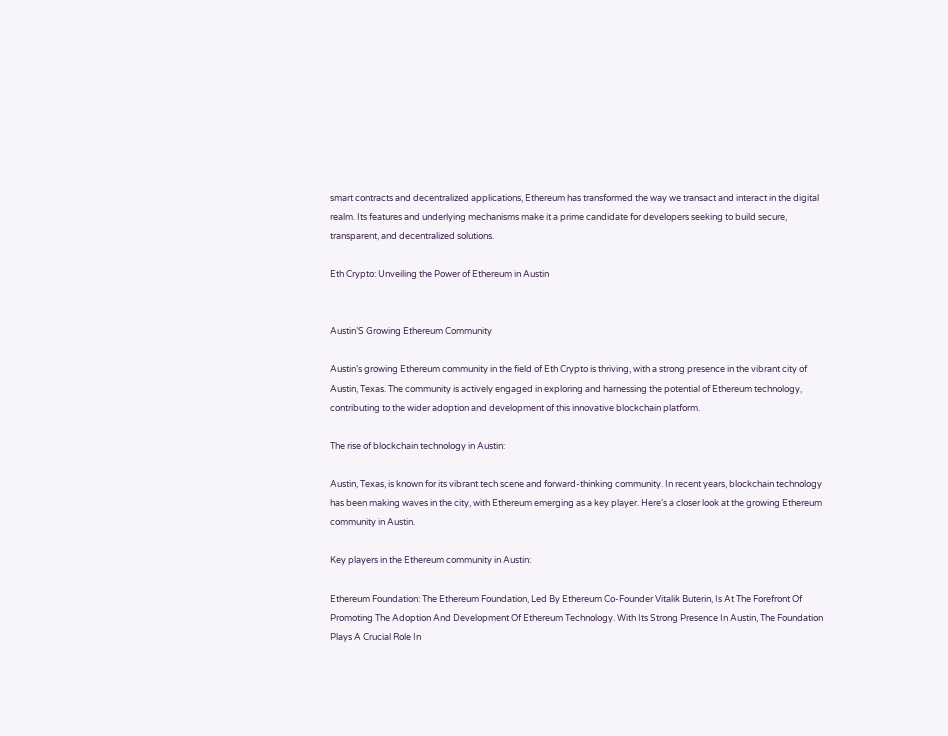smart contracts and decentralized applications, Ethereum has transformed the way we transact and interact in the digital realm. Its features and underlying mechanisms make it a prime candidate for developers seeking to build secure, transparent, and decentralized solutions.

Eth Crypto: Unveiling the Power of Ethereum in Austin


Austin’S Growing Ethereum Community

Austin’s growing Ethereum community in the field of Eth Crypto is thriving, with a strong presence in the vibrant city of Austin, Texas. The community is actively engaged in exploring and harnessing the potential of Ethereum technology, contributing to the wider adoption and development of this innovative blockchain platform.

The rise of blockchain technology in Austin:

Austin, Texas, is known for its vibrant tech scene and forward-thinking community. In recent years, blockchain technology has been making waves in the city, with Ethereum emerging as a key player. Here’s a closer look at the growing Ethereum community in Austin.

Key players in the Ethereum community in Austin:

Ethereum Foundation: The Ethereum Foundation, Led By Ethereum Co-Founder Vitalik Buterin, Is At The Forefront Of Promoting The Adoption And Development Of Ethereum Technology. With Its Strong Presence In Austin, The Foundation Plays A Crucial Role In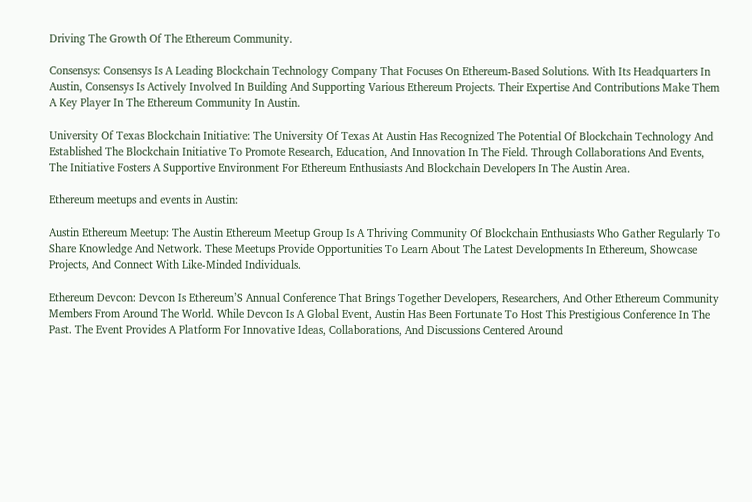Driving The Growth Of The Ethereum Community.

Consensys: Consensys Is A Leading Blockchain Technology Company That Focuses On Ethereum-Based Solutions. With Its Headquarters In Austin, Consensys Is Actively Involved In Building And Supporting Various Ethereum Projects. Their Expertise And Contributions Make Them A Key Player In The Ethereum Community In Austin.

University Of Texas Blockchain Initiative: The University Of Texas At Austin Has Recognized The Potential Of Blockchain Technology And Established The Blockchain Initiative To Promote Research, Education, And Innovation In The Field. Through Collaborations And Events, The Initiative Fosters A Supportive Environment For Ethereum Enthusiasts And Blockchain Developers In The Austin Area.

Ethereum meetups and events in Austin:

Austin Ethereum Meetup: The Austin Ethereum Meetup Group Is A Thriving Community Of Blockchain Enthusiasts Who Gather Regularly To Share Knowledge And Network. These Meetups Provide Opportunities To Learn About The Latest Developments In Ethereum, Showcase Projects, And Connect With Like-Minded Individuals.

Ethereum Devcon: Devcon Is Ethereum’S Annual Conference That Brings Together Developers, Researchers, And Other Ethereum Community Members From Around The World. While Devcon Is A Global Event, Austin Has Been Fortunate To Host This Prestigious Conference In The Past. The Event Provides A Platform For Innovative Ideas, Collaborations, And Discussions Centered Around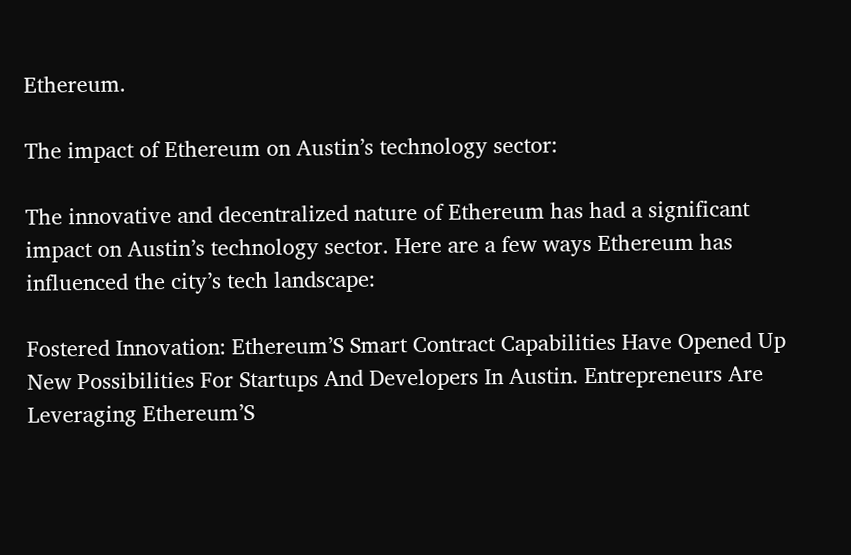Ethereum.

The impact of Ethereum on Austin’s technology sector:

The innovative and decentralized nature of Ethereum has had a significant impact on Austin’s technology sector. Here are a few ways Ethereum has influenced the city’s tech landscape:

Fostered Innovation: Ethereum’S Smart Contract Capabilities Have Opened Up New Possibilities For Startups And Developers In Austin. Entrepreneurs Are Leveraging Ethereum’S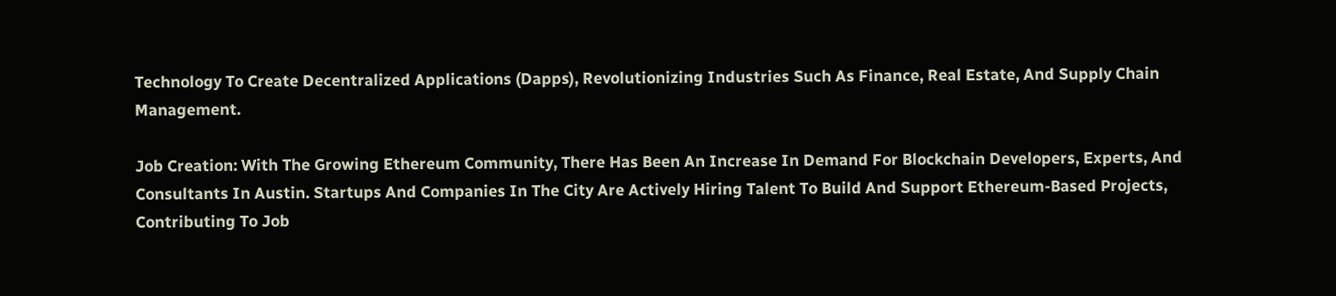Technology To Create Decentralized Applications (Dapps), Revolutionizing Industries Such As Finance, Real Estate, And Supply Chain Management.

Job Creation: With The Growing Ethereum Community, There Has Been An Increase In Demand For Blockchain Developers, Experts, And Consultants In Austin. Startups And Companies In The City Are Actively Hiring Talent To Build And Support Ethereum-Based Projects, Contributing To Job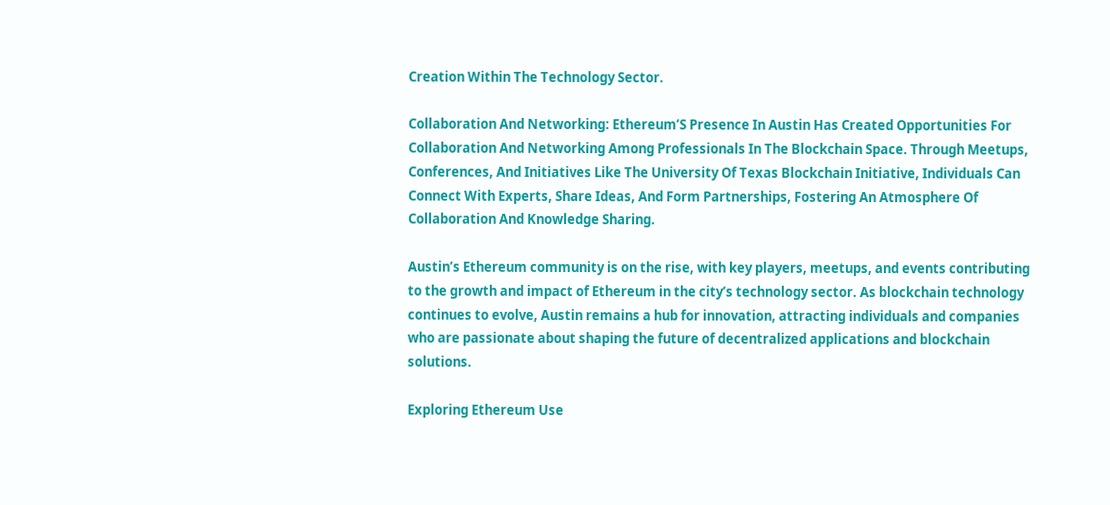Creation Within The Technology Sector.

Collaboration And Networking: Ethereum’S Presence In Austin Has Created Opportunities For Collaboration And Networking Among Professionals In The Blockchain Space. Through Meetups, Conferences, And Initiatives Like The University Of Texas Blockchain Initiative, Individuals Can Connect With Experts, Share Ideas, And Form Partnerships, Fostering An Atmosphere Of Collaboration And Knowledge Sharing.

Austin’s Ethereum community is on the rise, with key players, meetups, and events contributing to the growth and impact of Ethereum in the city’s technology sector. As blockchain technology continues to evolve, Austin remains a hub for innovation, attracting individuals and companies who are passionate about shaping the future of decentralized applications and blockchain solutions.

Exploring Ethereum Use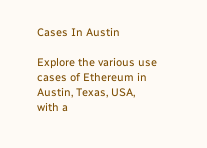Cases In Austin

Explore the various use cases of Ethereum in Austin, Texas, USA, with a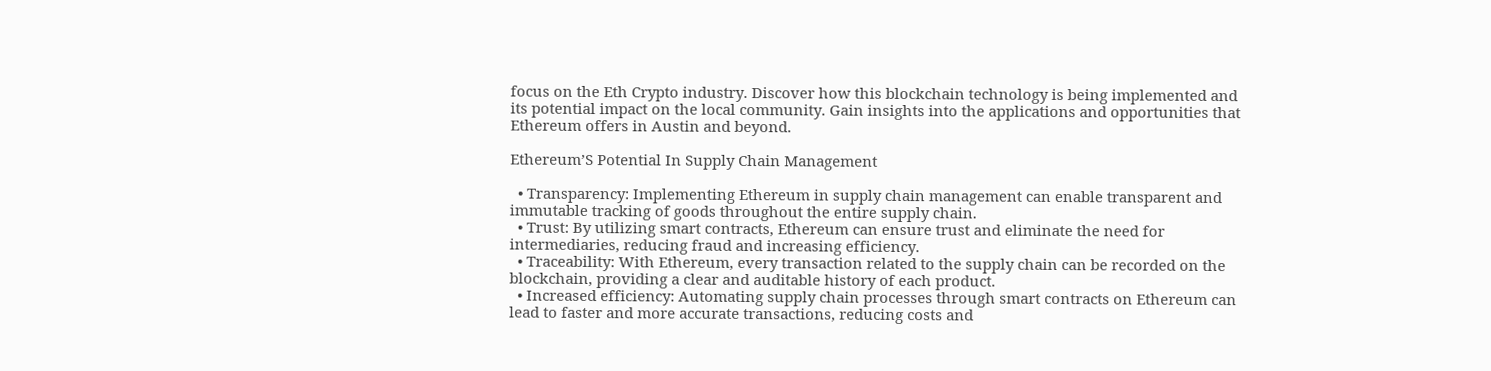focus on the Eth Crypto industry. Discover how this blockchain technology is being implemented and its potential impact on the local community. Gain insights into the applications and opportunities that Ethereum offers in Austin and beyond.

Ethereum’S Potential In Supply Chain Management

  • Transparency: Implementing Ethereum in supply chain management can enable transparent and immutable tracking of goods throughout the entire supply chain.
  • Trust: By utilizing smart contracts, Ethereum can ensure trust and eliminate the need for intermediaries, reducing fraud and increasing efficiency.
  • Traceability: With Ethereum, every transaction related to the supply chain can be recorded on the blockchain, providing a clear and auditable history of each product.
  • Increased efficiency: Automating supply chain processes through smart contracts on Ethereum can lead to faster and more accurate transactions, reducing costs and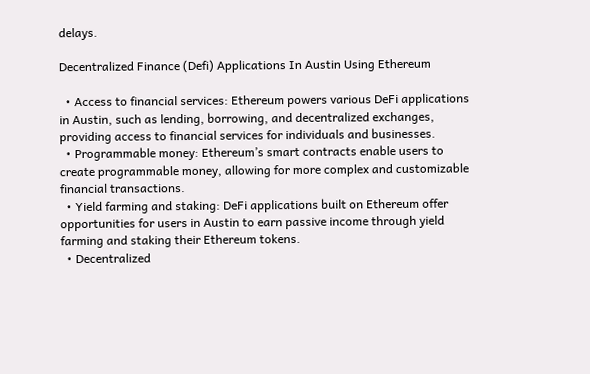delays.

Decentralized Finance (Defi) Applications In Austin Using Ethereum

  • Access to financial services: Ethereum powers various DeFi applications in Austin, such as lending, borrowing, and decentralized exchanges, providing access to financial services for individuals and businesses.
  • Programmable money: Ethereum’s smart contracts enable users to create programmable money, allowing for more complex and customizable financial transactions.
  • Yield farming and staking: DeFi applications built on Ethereum offer opportunities for users in Austin to earn passive income through yield farming and staking their Ethereum tokens.
  • Decentralized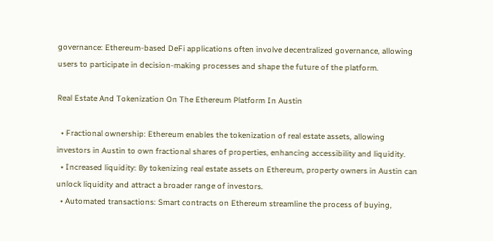governance: Ethereum-based DeFi applications often involve decentralized governance, allowing users to participate in decision-making processes and shape the future of the platform.

Real Estate And Tokenization On The Ethereum Platform In Austin

  • Fractional ownership: Ethereum enables the tokenization of real estate assets, allowing investors in Austin to own fractional shares of properties, enhancing accessibility and liquidity.
  • Increased liquidity: By tokenizing real estate assets on Ethereum, property owners in Austin can unlock liquidity and attract a broader range of investors.
  • Automated transactions: Smart contracts on Ethereum streamline the process of buying,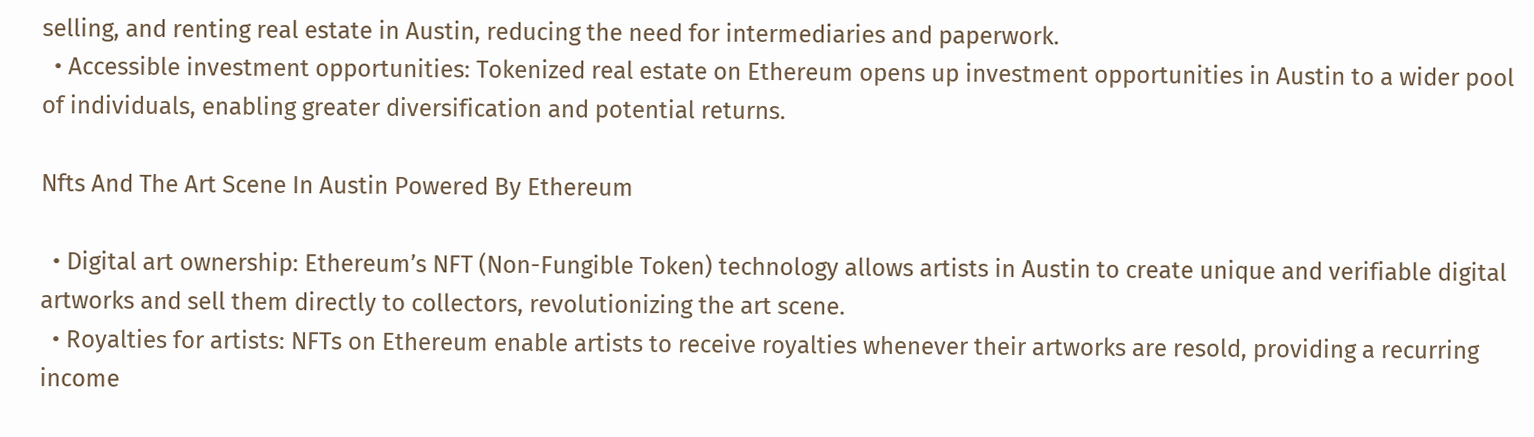selling, and renting real estate in Austin, reducing the need for intermediaries and paperwork.
  • Accessible investment opportunities: Tokenized real estate on Ethereum opens up investment opportunities in Austin to a wider pool of individuals, enabling greater diversification and potential returns.

Nfts And The Art Scene In Austin Powered By Ethereum

  • Digital art ownership: Ethereum’s NFT (Non-Fungible Token) technology allows artists in Austin to create unique and verifiable digital artworks and sell them directly to collectors, revolutionizing the art scene.
  • Royalties for artists: NFTs on Ethereum enable artists to receive royalties whenever their artworks are resold, providing a recurring income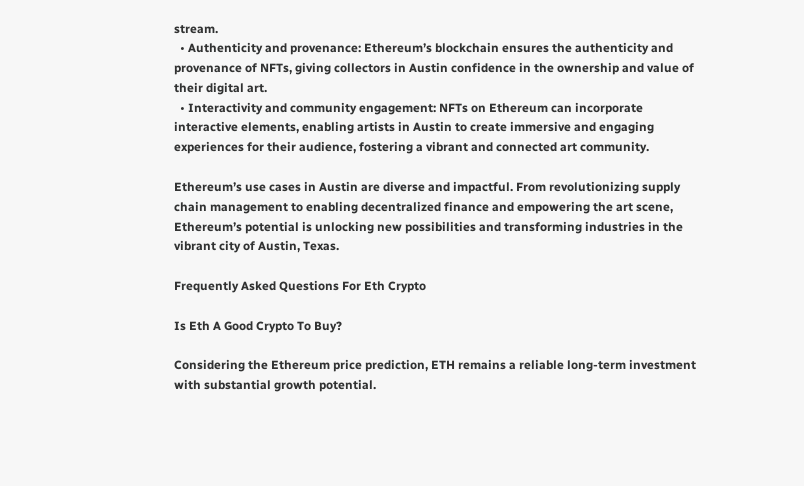stream.
  • Authenticity and provenance: Ethereum’s blockchain ensures the authenticity and provenance of NFTs, giving collectors in Austin confidence in the ownership and value of their digital art.
  • Interactivity and community engagement: NFTs on Ethereum can incorporate interactive elements, enabling artists in Austin to create immersive and engaging experiences for their audience, fostering a vibrant and connected art community.

Ethereum’s use cases in Austin are diverse and impactful. From revolutionizing supply chain management to enabling decentralized finance and empowering the art scene, Ethereum’s potential is unlocking new possibilities and transforming industries in the vibrant city of Austin, Texas.

Frequently Asked Questions For Eth Crypto

Is Eth A Good Crypto To Buy?

Considering the Ethereum price prediction, ETH remains a reliable long-term investment with substantial growth potential.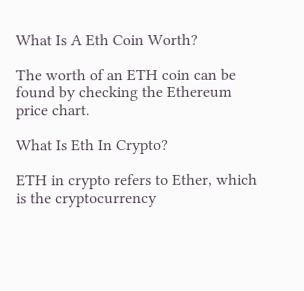What Is A Eth Coin Worth?

The worth of an ETH coin can be found by checking the Ethereum price chart.

What Is Eth In Crypto?

ETH in crypto refers to Ether, which is the cryptocurrency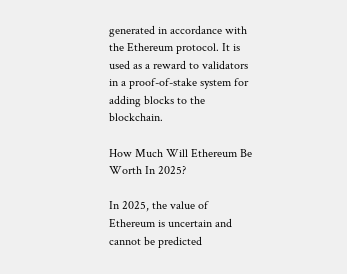generated in accordance with the Ethereum protocol. It is used as a reward to validators in a proof-of-stake system for adding blocks to the blockchain.

How Much Will Ethereum Be Worth In 2025?

In 2025, the value of Ethereum is uncertain and cannot be predicted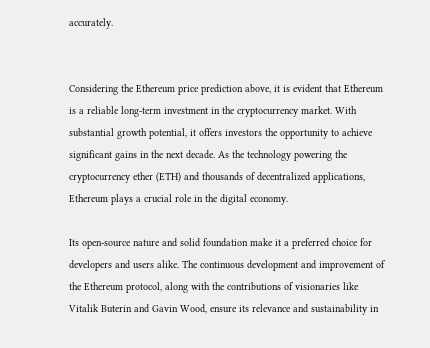accurately.


Considering the Ethereum price prediction above, it is evident that Ethereum is a reliable long-term investment in the cryptocurrency market. With substantial growth potential, it offers investors the opportunity to achieve significant gains in the next decade. As the technology powering the cryptocurrency ether (ETH) and thousands of decentralized applications, Ethereum plays a crucial role in the digital economy.

Its open-source nature and solid foundation make it a preferred choice for developers and users alike. The continuous development and improvement of the Ethereum protocol, along with the contributions of visionaries like Vitalik Buterin and Gavin Wood, ensure its relevance and sustainability in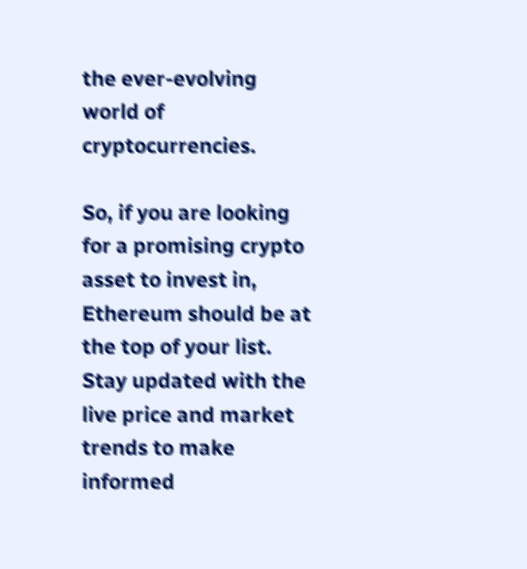the ever-evolving world of cryptocurrencies.

So, if you are looking for a promising crypto asset to invest in, Ethereum should be at the top of your list. Stay updated with the live price and market trends to make informed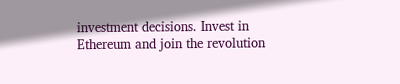investment decisions. Invest in Ethereum and join the revolution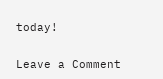today!

Leave a Comment